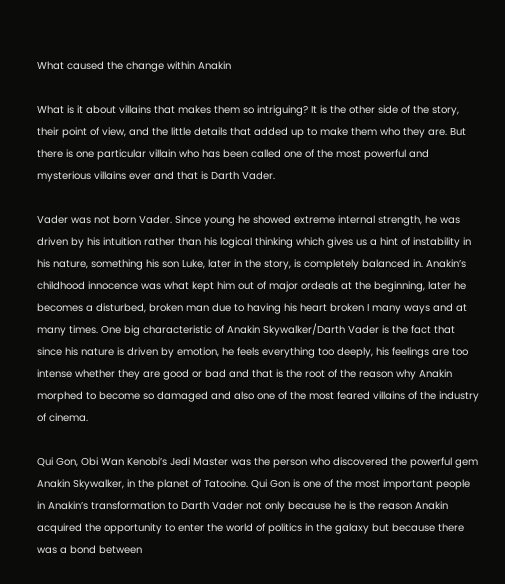What caused the change within Anakin

What is it about villains that makes them so intriguing? It is the other side of the story, their point of view, and the little details that added up to make them who they are. But there is one particular villain who has been called one of the most powerful and mysterious villains ever and that is Darth Vader.

Vader was not born Vader. Since young he showed extreme internal strength, he was driven by his intuition rather than his logical thinking which gives us a hint of instability in his nature, something his son Luke, later in the story, is completely balanced in. Anakin’s childhood innocence was what kept him out of major ordeals at the beginning, later he becomes a disturbed, broken man due to having his heart broken I many ways and at many times. One big characteristic of Anakin Skywalker/Darth Vader is the fact that since his nature is driven by emotion, he feels everything too deeply, his feelings are too intense whether they are good or bad and that is the root of the reason why Anakin morphed to become so damaged and also one of the most feared villains of the industry of cinema.

Qui Gon, Obi Wan Kenobi’s Jedi Master was the person who discovered the powerful gem Anakin Skywalker, in the planet of Tatooine. Qui Gon is one of the most important people in Anakin’s transformation to Darth Vader not only because he is the reason Anakin acquired the opportunity to enter the world of politics in the galaxy but because there was a bond between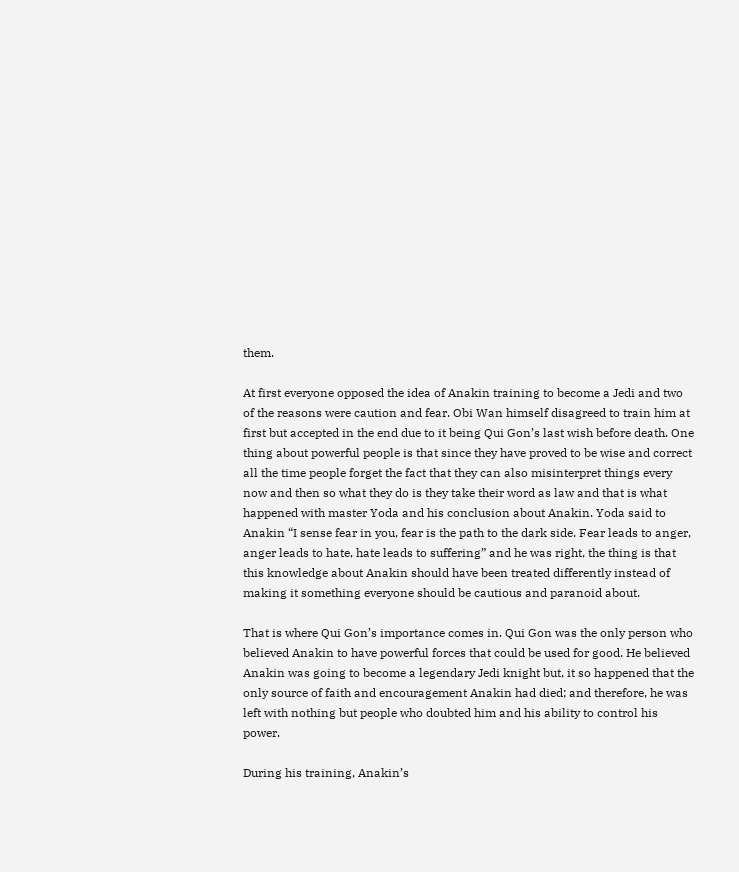them.

At first everyone opposed the idea of Anakin training to become a Jedi and two of the reasons were caution and fear. Obi Wan himself disagreed to train him at first but accepted in the end due to it being Qui Gon’s last wish before death. One thing about powerful people is that since they have proved to be wise and correct all the time people forget the fact that they can also misinterpret things every now and then so what they do is they take their word as law and that is what happened with master Yoda and his conclusion about Anakin. Yoda said to Anakin “I sense fear in you, fear is the path to the dark side. Fear leads to anger, anger leads to hate, hate leads to suffering” and he was right, the thing is that this knowledge about Anakin should have been treated differently instead of making it something everyone should be cautious and paranoid about.

That is where Qui Gon’s importance comes in. Qui Gon was the only person who believed Anakin to have powerful forces that could be used for good. He believed Anakin was going to become a legendary Jedi knight but, it so happened that the only source of faith and encouragement Anakin had died; and therefore, he was left with nothing but people who doubted him and his ability to control his power.

During his training, Anakin’s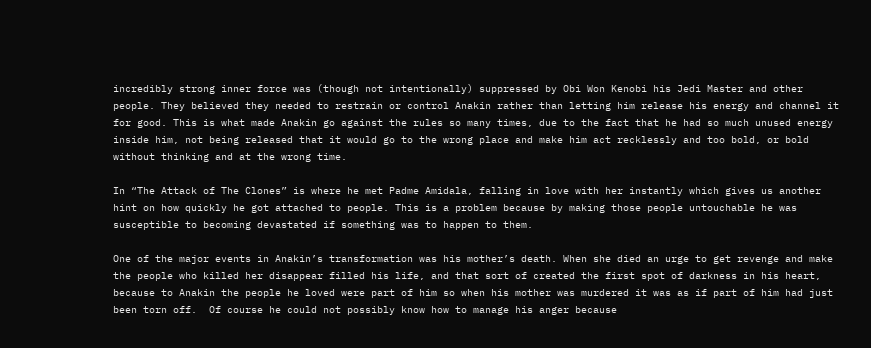incredibly strong inner force was (though not intentionally) suppressed by Obi Won Kenobi his Jedi Master and other people. They believed they needed to restrain or control Anakin rather than letting him release his energy and channel it for good. This is what made Anakin go against the rules so many times, due to the fact that he had so much unused energy inside him, not being released that it would go to the wrong place and make him act recklessly and too bold, or bold without thinking and at the wrong time.

In “The Attack of The Clones” is where he met Padme Amidala, falling in love with her instantly which gives us another hint on how quickly he got attached to people. This is a problem because by making those people untouchable he was susceptible to becoming devastated if something was to happen to them.

One of the major events in Anakin’s transformation was his mother’s death. When she died an urge to get revenge and make the people who killed her disappear filled his life, and that sort of created the first spot of darkness in his heart, because to Anakin the people he loved were part of him so when his mother was murdered it was as if part of him had just been torn off.  Of course he could not possibly know how to manage his anger because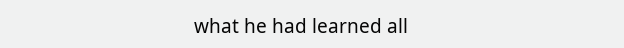what he had learned all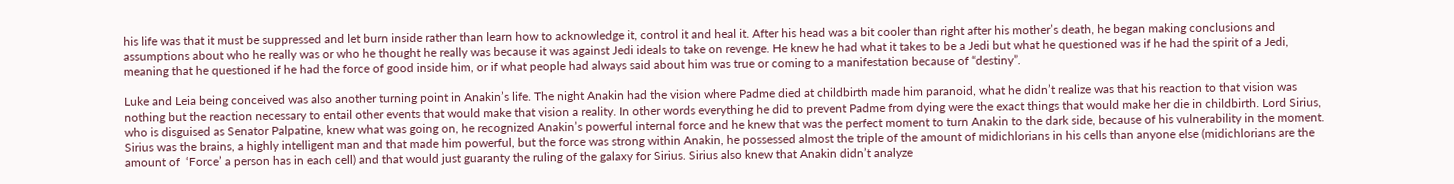his life was that it must be suppressed and let burn inside rather than learn how to acknowledge it, control it and heal it. After his head was a bit cooler than right after his mother’s death, he began making conclusions and assumptions about who he really was or who he thought he really was because it was against Jedi ideals to take on revenge. He knew he had what it takes to be a Jedi but what he questioned was if he had the spirit of a Jedi, meaning that he questioned if he had the force of good inside him, or if what people had always said about him was true or coming to a manifestation because of “destiny”.

Luke and Leia being conceived was also another turning point in Anakin’s life. The night Anakin had the vision where Padme died at childbirth made him paranoid, what he didn’t realize was that his reaction to that vision was nothing but the reaction necessary to entail other events that would make that vision a reality. In other words everything he did to prevent Padme from dying were the exact things that would make her die in childbirth. Lord Sirius, who is disguised as Senator Palpatine, knew what was going on, he recognized Anakin’s powerful internal force and he knew that was the perfect moment to turn Anakin to the dark side, because of his vulnerability in the moment. Sirius was the brains, a highly intelligent man and that made him powerful, but the force was strong within Anakin, he possessed almost the triple of the amount of midichlorians in his cells than anyone else (midichlorians are the amount of  ‘Force’ a person has in each cell) and that would just guaranty the ruling of the galaxy for Sirius. Sirius also knew that Anakin didn’t analyze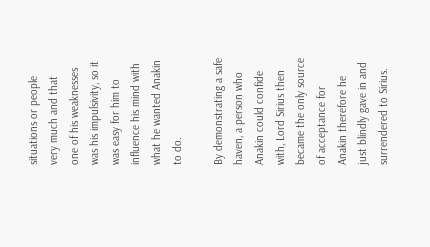situations or people very much and that one of his weaknesses was his impulsivity, so it was easy for him to influence his mind with what he wanted Anakin to do.

By demonstrating a safe haven, a person who Anakin could confide with, Lord Sirius then became the only source of acceptance for Anakin therefore he just blindly gave in and surrendered to Sirius.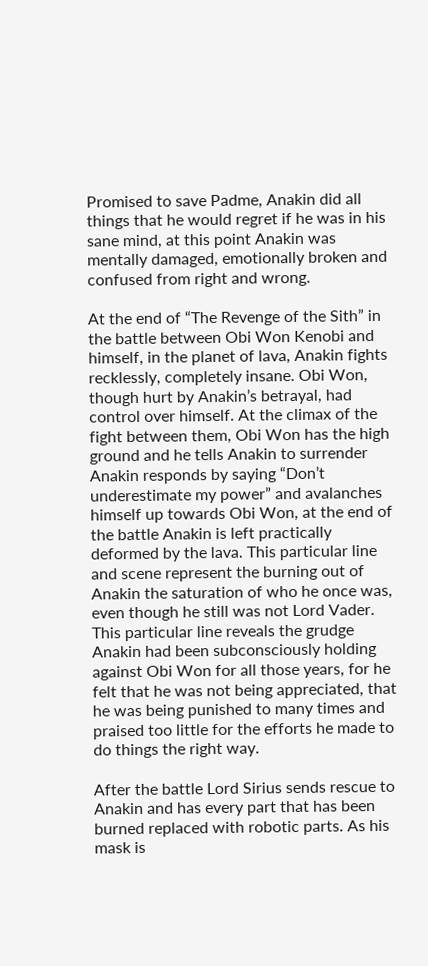Promised to save Padme, Anakin did all things that he would regret if he was in his sane mind, at this point Anakin was mentally damaged, emotionally broken and confused from right and wrong.

At the end of “The Revenge of the Sith” in the battle between Obi Won Kenobi and himself, in the planet of lava, Anakin fights recklessly, completely insane. Obi Won, though hurt by Anakin’s betrayal, had control over himself. At the climax of the fight between them, Obi Won has the high ground and he tells Anakin to surrender Anakin responds by saying “Don’t underestimate my power” and avalanches himself up towards Obi Won, at the end of the battle Anakin is left practically deformed by the lava. This particular line and scene represent the burning out of Anakin the saturation of who he once was, even though he still was not Lord Vader. This particular line reveals the grudge Anakin had been subconsciously holding against Obi Won for all those years, for he felt that he was not being appreciated, that he was being punished to many times and praised too little for the efforts he made to do things the right way.

After the battle Lord Sirius sends rescue to Anakin and has every part that has been burned replaced with robotic parts. As his mask is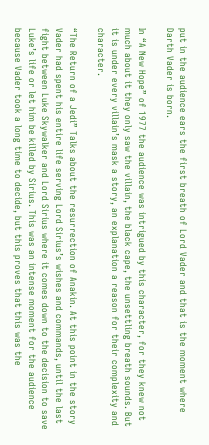put in the audience ears the first breath of Lord Vader and that is the moment where Darth Vader is born.

In “A New Hope” of 1977 the audience was intrigued by this character, for they knew not much about it they only saw the villain, the black cape, the unsettling breath sounds. But it is under every villain’s mask a story, an explanation a reason for their complexity and character.

“The Return of a Jedi” Talks about the resurrection of Anakin. At this point in the story Vader had spent his entire life serving Lord Sirius’s wishes and commands, until the last fight between Luke Skywalker and Lord Sirius where it comes down to the decision to save Luke’s life or let him be killed by Sirius. This was an intense moment for the audience because Vader took a long time to decide, but this proves that this was the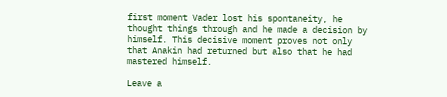first moment Vader lost his spontaneity, he thought things through and he made a decision by himself. This decisive moment proves not only that Anakin had returned but also that he had mastered himself.

Leave a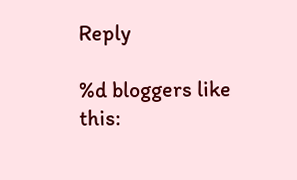Reply

%d bloggers like this: